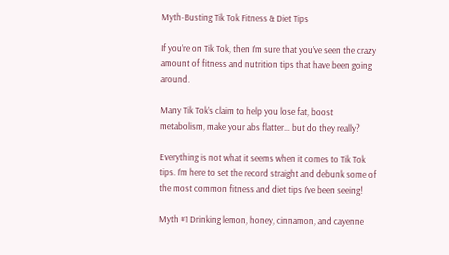Myth-Busting Tik Tok Fitness & Diet Tips

If you’re on Tik Tok, then I’m sure that you’ve seen the crazy amount of fitness and nutrition tips that have been going around.

Many Tik Tok’s claim to help you lose fat, boost metabolism, make your abs flatter… but do they really?

Everything is not what it seems when it comes to Tik Tok tips. I’m here to set the record straight and debunk some of the most common fitness and diet tips I’ve been seeing!

Myth #1 Drinking lemon, honey, cinnamon, and cayenne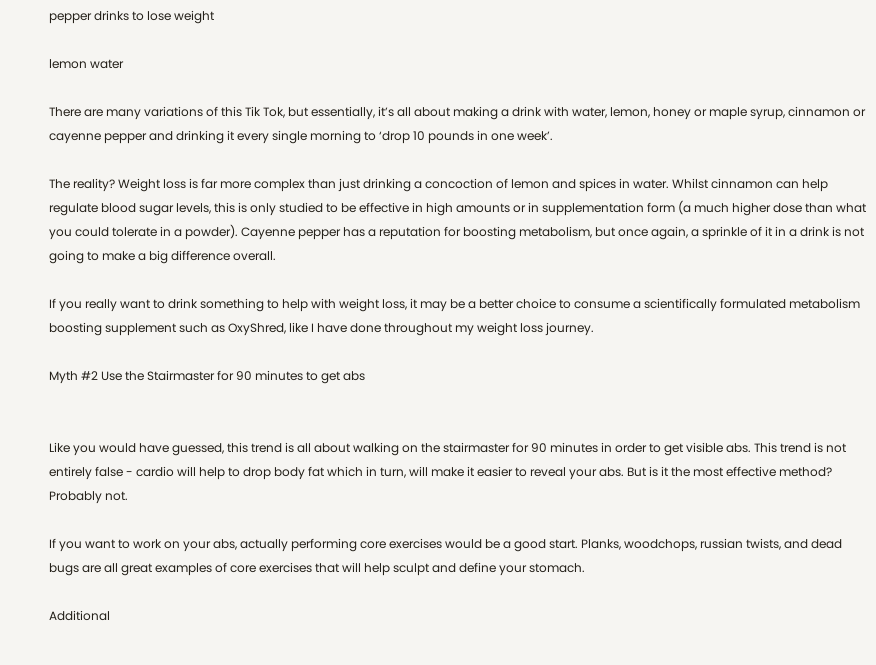pepper drinks to lose weight

lemon water

There are many variations of this Tik Tok, but essentially, it’s all about making a drink with water, lemon, honey or maple syrup, cinnamon or cayenne pepper and drinking it every single morning to ‘drop 10 pounds in one week’.

The reality? Weight loss is far more complex than just drinking a concoction of lemon and spices in water. Whilst cinnamon can help regulate blood sugar levels, this is only studied to be effective in high amounts or in supplementation form (a much higher dose than what you could tolerate in a powder). Cayenne pepper has a reputation for boosting metabolism, but once again, a sprinkle of it in a drink is not going to make a big difference overall.

If you really want to drink something to help with weight loss, it may be a better choice to consume a scientifically formulated metabolism boosting supplement such as OxyShred, like I have done throughout my weight loss journey.

Myth #2 Use the Stairmaster for 90 minutes to get abs


Like you would have guessed, this trend is all about walking on the stairmaster for 90 minutes in order to get visible abs. This trend is not entirely false - cardio will help to drop body fat which in turn, will make it easier to reveal your abs. But is it the most effective method? Probably not.

If you want to work on your abs, actually performing core exercises would be a good start. Planks, woodchops, russian twists, and dead bugs are all great examples of core exercises that will help sculpt and define your stomach.

Additional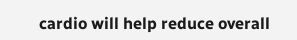cardio will help reduce overall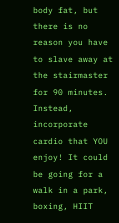body fat, but there is no reason you have to slave away at the stairmaster for 90 minutes. Instead, incorporate cardio that YOU enjoy! It could be going for a walk in a park, boxing, HIIT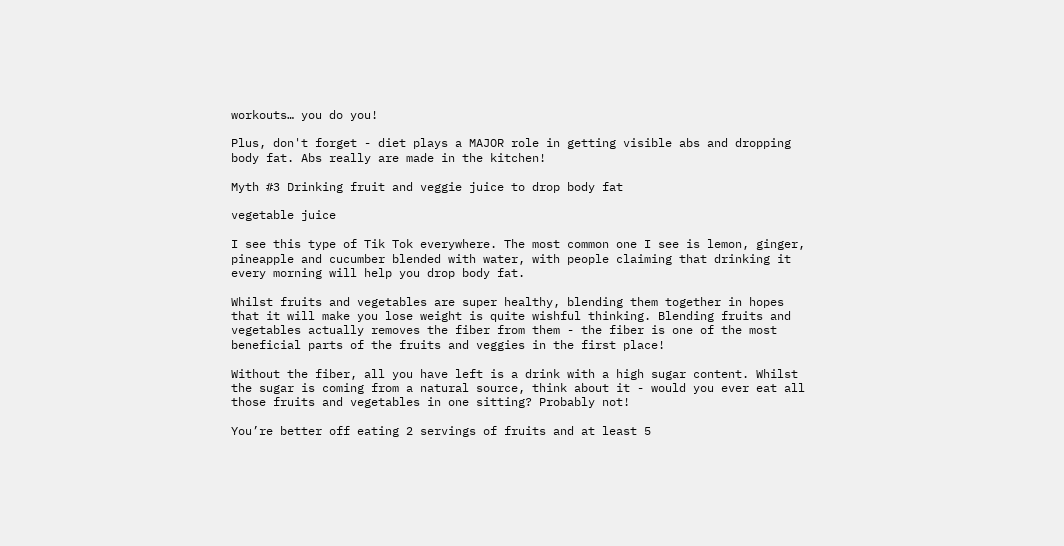workouts… you do you!

Plus, don't forget - diet plays a MAJOR role in getting visible abs and dropping body fat. Abs really are made in the kitchen!

Myth #3 Drinking fruit and veggie juice to drop body fat

vegetable juice

I see this type of Tik Tok everywhere. The most common one I see is lemon, ginger, pineapple and cucumber blended with water, with people claiming that drinking it every morning will help you drop body fat.

Whilst fruits and vegetables are super healthy, blending them together in hopes that it will make you lose weight is quite wishful thinking. Blending fruits and vegetables actually removes the fiber from them - the fiber is one of the most beneficial parts of the fruits and veggies in the first place!

Without the fiber, all you have left is a drink with a high sugar content. Whilst the sugar is coming from a natural source, think about it - would you ever eat all those fruits and vegetables in one sitting? Probably not!

You’re better off eating 2 servings of fruits and at least 5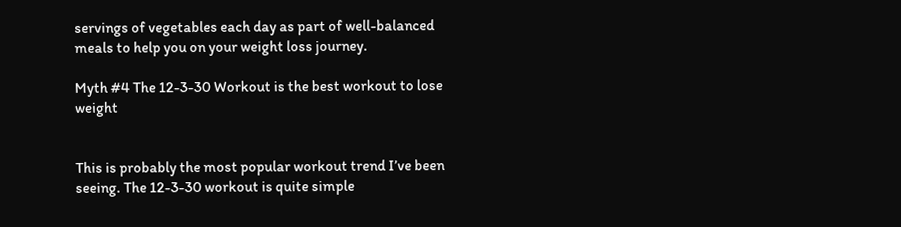servings of vegetables each day as part of well-balanced meals to help you on your weight loss journey.

Myth #4 The 12-3-30 Workout is the best workout to lose weight


This is probably the most popular workout trend I’ve been seeing. The 12-3-30 workout is quite simple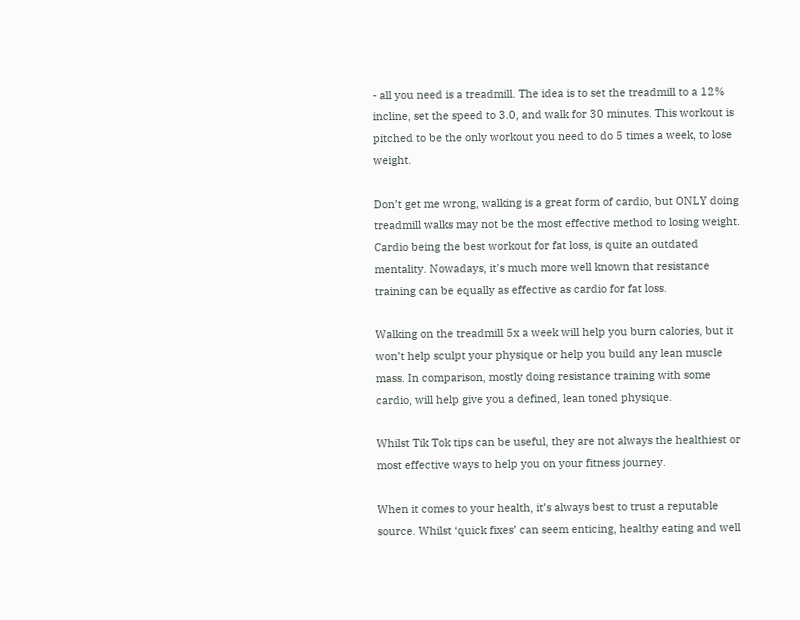- all you need is a treadmill. The idea is to set the treadmill to a 12% incline, set the speed to 3.0, and walk for 30 minutes. This workout is pitched to be the only workout you need to do 5 times a week, to lose weight.

Don’t get me wrong, walking is a great form of cardio, but ONLY doing treadmill walks may not be the most effective method to losing weight. Cardio being the best workout for fat loss, is quite an outdated mentality. Nowadays, it's much more well known that resistance training can be equally as effective as cardio for fat loss.

Walking on the treadmill 5x a week will help you burn calories, but it won’t help sculpt your physique or help you build any lean muscle mass. In comparison, mostly doing resistance training with some cardio, will help give you a defined, lean toned physique.

Whilst Tik Tok tips can be useful, they are not always the healthiest or most effective ways to help you on your fitness journey.

When it comes to your health, it’s always best to trust a reputable source. Whilst ‘quick fixes’ can seem enticing, healthy eating and well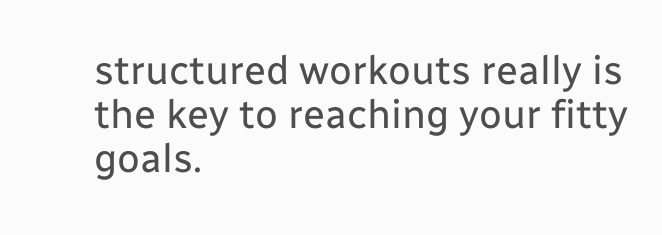structured workouts really is the key to reaching your fitty goals.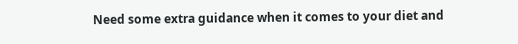Need some extra guidance when it comes to your diet and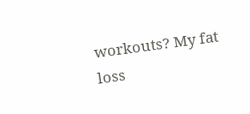workouts? My fat loss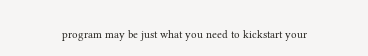program may be just what you need to kickstart your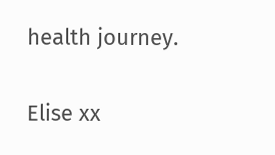health journey.

Elise xx